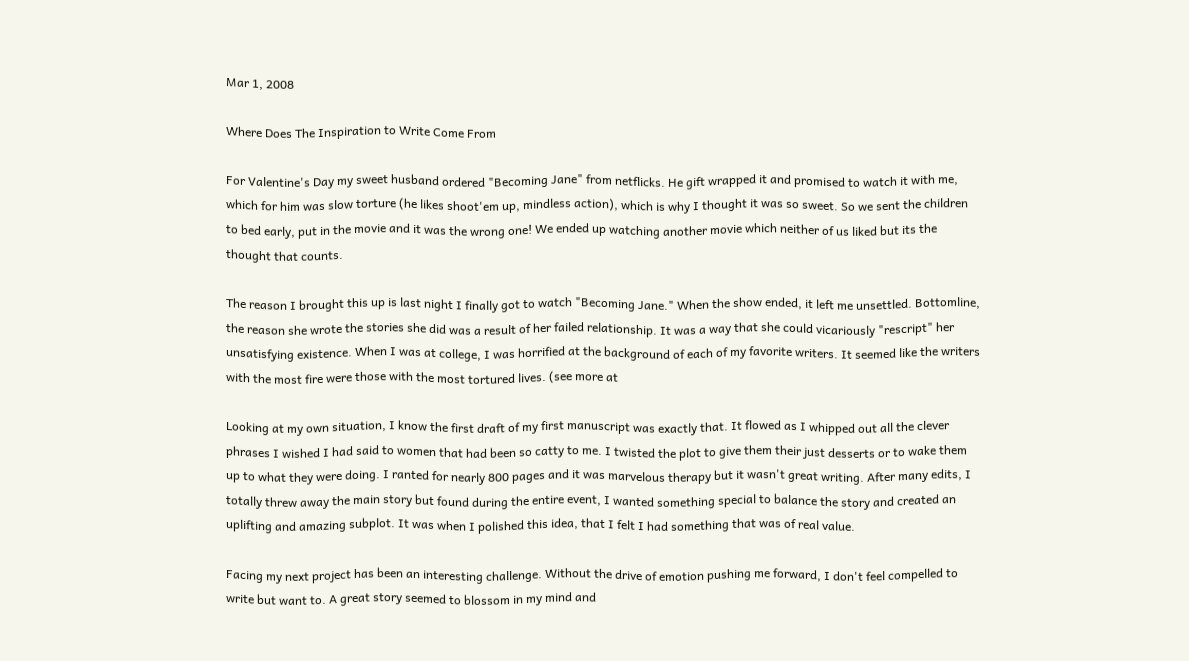Mar 1, 2008

Where Does The Inspiration to Write Come From

For Valentine's Day my sweet husband ordered "Becoming Jane" from netflicks. He gift wrapped it and promised to watch it with me, which for him was slow torture (he likes shoot'em up, mindless action), which is why I thought it was so sweet. So we sent the children to bed early, put in the movie and it was the wrong one! We ended up watching another movie which neither of us liked but its the thought that counts.

The reason I brought this up is last night I finally got to watch "Becoming Jane." When the show ended, it left me unsettled. Bottomline, the reason she wrote the stories she did was a result of her failed relationship. It was a way that she could vicariously "rescript" her unsatisfying existence. When I was at college, I was horrified at the background of each of my favorite writers. It seemed like the writers with the most fire were those with the most tortured lives. (see more at

Looking at my own situation, I know the first draft of my first manuscript was exactly that. It flowed as I whipped out all the clever phrases I wished I had said to women that had been so catty to me. I twisted the plot to give them their just desserts or to wake them up to what they were doing. I ranted for nearly 800 pages and it was marvelous therapy but it wasn't great writing. After many edits, I totally threw away the main story but found during the entire event, I wanted something special to balance the story and created an uplifting and amazing subplot. It was when I polished this idea, that I felt I had something that was of real value.

Facing my next project has been an interesting challenge. Without the drive of emotion pushing me forward, I don't feel compelled to write but want to. A great story seemed to blossom in my mind and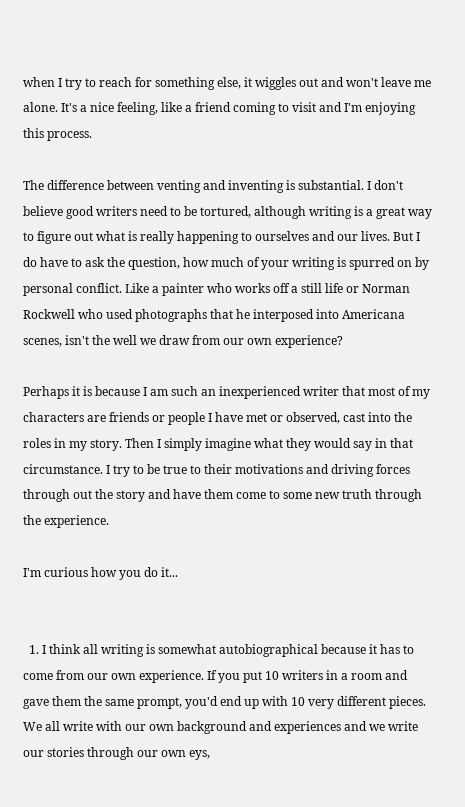when I try to reach for something else, it wiggles out and won't leave me alone. It's a nice feeling, like a friend coming to visit and I'm enjoying this process.

The difference between venting and inventing is substantial. I don't believe good writers need to be tortured, although writing is a great way to figure out what is really happening to ourselves and our lives. But I do have to ask the question, how much of your writing is spurred on by personal conflict. Like a painter who works off a still life or Norman Rockwell who used photographs that he interposed into Americana scenes, isn't the well we draw from our own experience?

Perhaps it is because I am such an inexperienced writer that most of my characters are friends or people I have met or observed, cast into the roles in my story. Then I simply imagine what they would say in that circumstance. I try to be true to their motivations and driving forces through out the story and have them come to some new truth through the experience.

I'm curious how you do it...


  1. I think all writing is somewhat autobiographical because it has to come from our own experience. If you put 10 writers in a room and gave them the same prompt, you'd end up with 10 very different pieces. We all write with our own background and experiences and we write our stories through our own eys,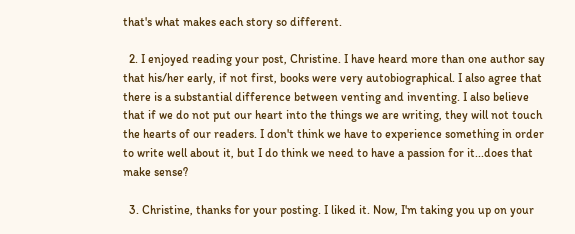that's what makes each story so different.

  2. I enjoyed reading your post, Christine. I have heard more than one author say that his/her early, if not first, books were very autobiographical. I also agree that there is a substantial difference between venting and inventing. I also believe that if we do not put our heart into the things we are writing, they will not touch the hearts of our readers. I don't think we have to experience something in order to write well about it, but I do think we need to have a passion for it...does that make sense?

  3. Christine, thanks for your posting. I liked it. Now, I'm taking you up on your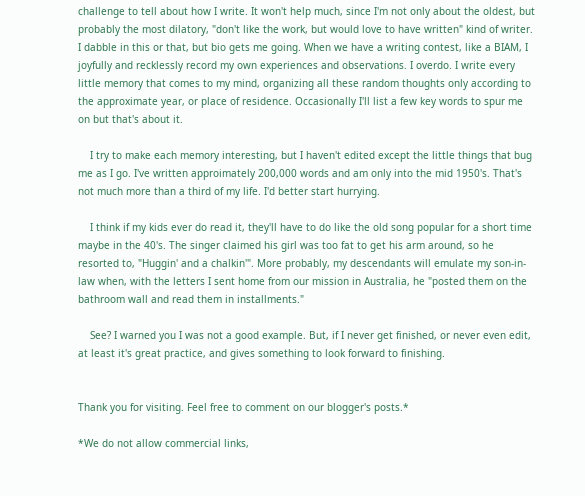challenge to tell about how I write. It won't help much, since I'm not only about the oldest, but probably the most dilatory, "don't like the work, but would love to have written" kind of writer. I dabble in this or that, but bio gets me going. When we have a writing contest, like a BIAM, I joyfully and recklessly record my own experiences and observations. I overdo. I write every little memory that comes to my mind, organizing all these random thoughts only according to the approximate year, or place of residence. Occasionally I'll list a few key words to spur me on but that's about it.

    I try to make each memory interesting, but I haven't edited except the little things that bug me as I go. I've written approimately 200,000 words and am only into the mid 1950's. That's not much more than a third of my life. I'd better start hurrying.

    I think if my kids ever do read it, they'll have to do like the old song popular for a short time maybe in the 40's. The singer claimed his girl was too fat to get his arm around, so he resorted to, "Huggin' and a chalkin'". More probably, my descendants will emulate my son-in-law when, with the letters I sent home from our mission in Australia, he "posted them on the bathroom wall and read them in installments."

    See? I warned you I was not a good example. But, if I never get finished, or never even edit, at least it's great practice, and gives something to look forward to finishing.


Thank you for visiting. Feel free to comment on our blogger's posts.*

*We do not allow commercial links,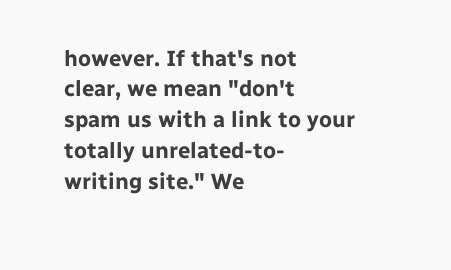however. If that's not clear, we mean "don't spam us with a link to your totally unrelated-to-writing site." We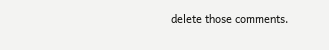delete those comments.